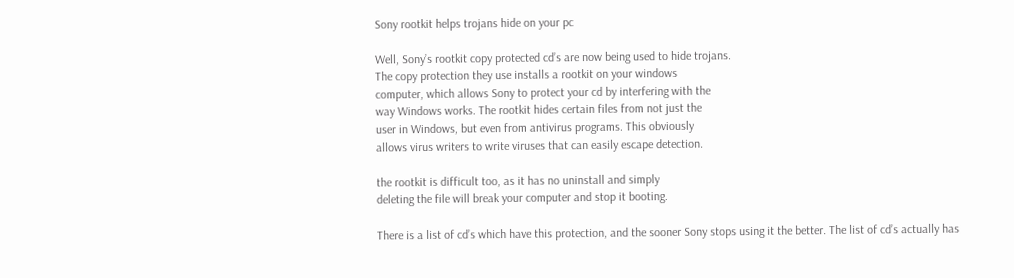Sony rootkit helps trojans hide on your pc

Well, Sony’s rootkit copy protected cd’s are now being used to hide trojans.
The copy protection they use installs a rootkit on your windows
computer, which allows Sony to protect your cd by interfering with the
way Windows works. The rootkit hides certain files from not just the
user in Windows, but even from antivirus programs. This obviously
allows virus writers to write viruses that can easily escape detection.

the rootkit is difficult too, as it has no uninstall and simply
deleting the file will break your computer and stop it booting.

There is a list of cd’s which have this protection, and the sooner Sony stops using it the better. The list of cd’s actually has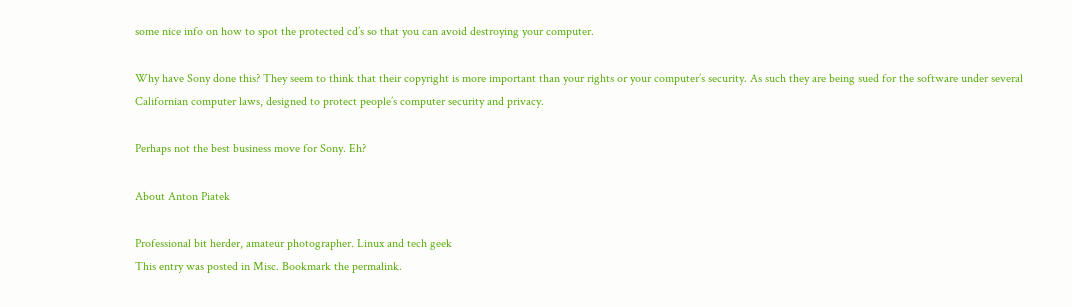some nice info on how to spot the protected cd’s so that you can avoid destroying your computer.

Why have Sony done this? They seem to think that their copyright is more important than your rights or your computer’s security. As such they are being sued for the software under several Californian computer laws, designed to protect people’s computer security and privacy.

Perhaps not the best business move for Sony. Eh?

About Anton Piatek

Professional bit herder, amateur photographer. Linux and tech geek
This entry was posted in Misc. Bookmark the permalink.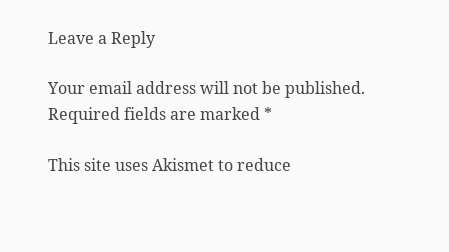Leave a Reply

Your email address will not be published. Required fields are marked *

This site uses Akismet to reduce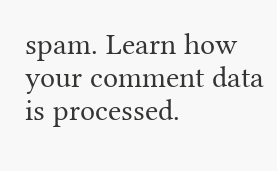spam. Learn how your comment data is processed.